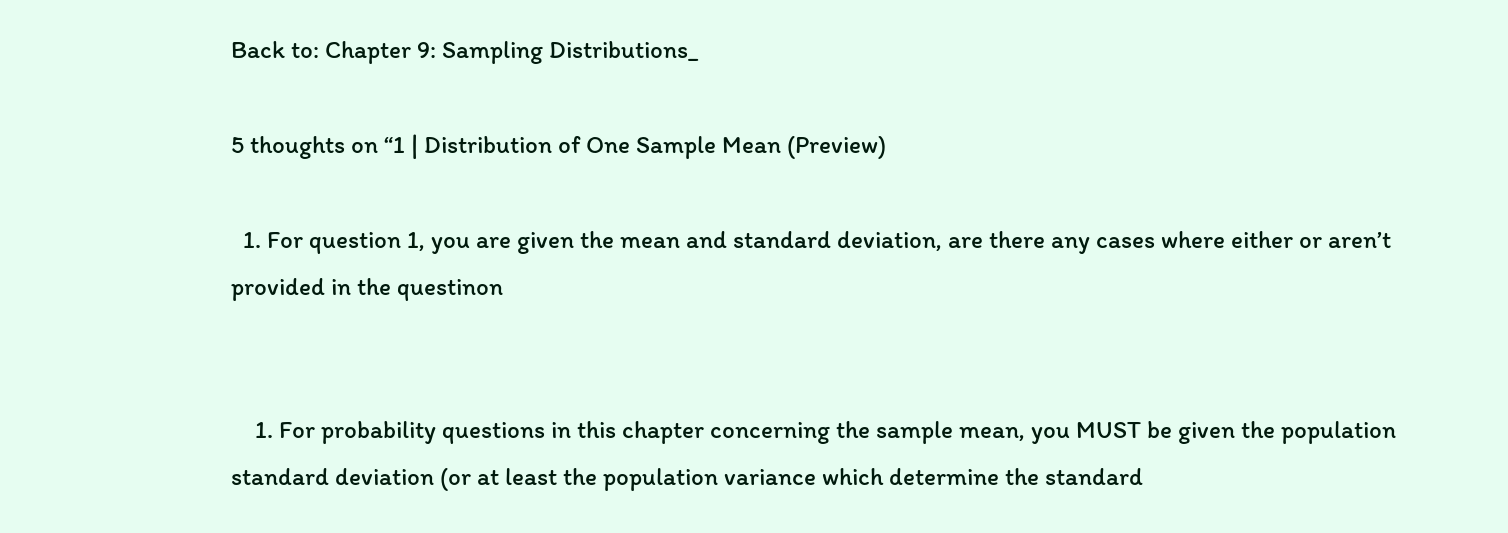Back to: Chapter 9: Sampling Distributions_

5 thoughts on “1 | Distribution of One Sample Mean (Preview)

  1. For question 1, you are given the mean and standard deviation, are there any cases where either or aren’t provided in the questinon


    1. For probability questions in this chapter concerning the sample mean, you MUST be given the population standard deviation (or at least the population variance which determine the standard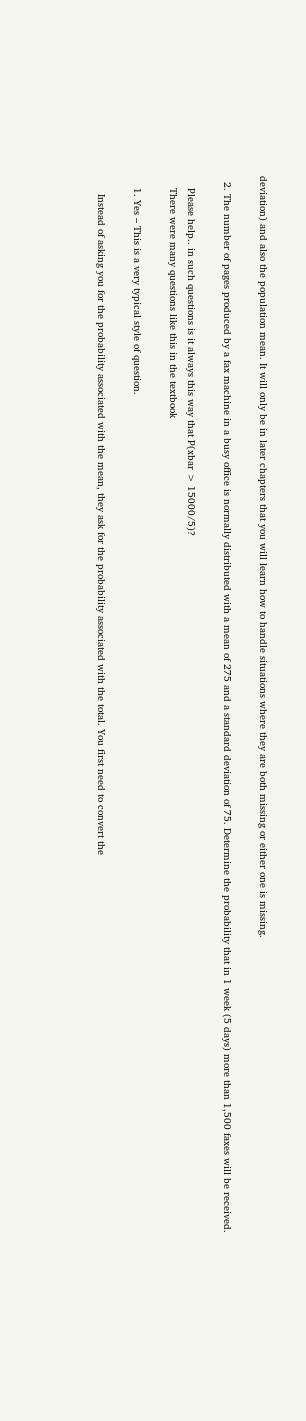deviation) and also the population mean. It will only be in later chapters that you will learn how to handle situations where they are both missing or either one is missing.

  2. The number of pages produced by a fax machine in a busy office is normally distributed with a mean of 275 and a standard deviation of 75. Determine the probability that in 1 week (5 days) more than 1,500 faxes will be received.

    Please help.. in such questions is it always this way that P(xbar > 15000/5)?
    There were many questions like this in the textbook

    1. Yes – This is a very typical style of question.

      Instead of asking you for the probability associated with the mean, they ask for the probability associated with the total. You first need to convert the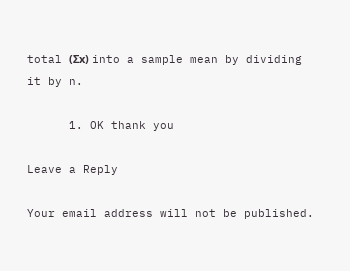total (Σx) into a sample mean by dividing it by n.

      1. OK thank you

Leave a Reply

Your email address will not be published.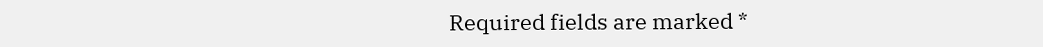Required fields are marked *